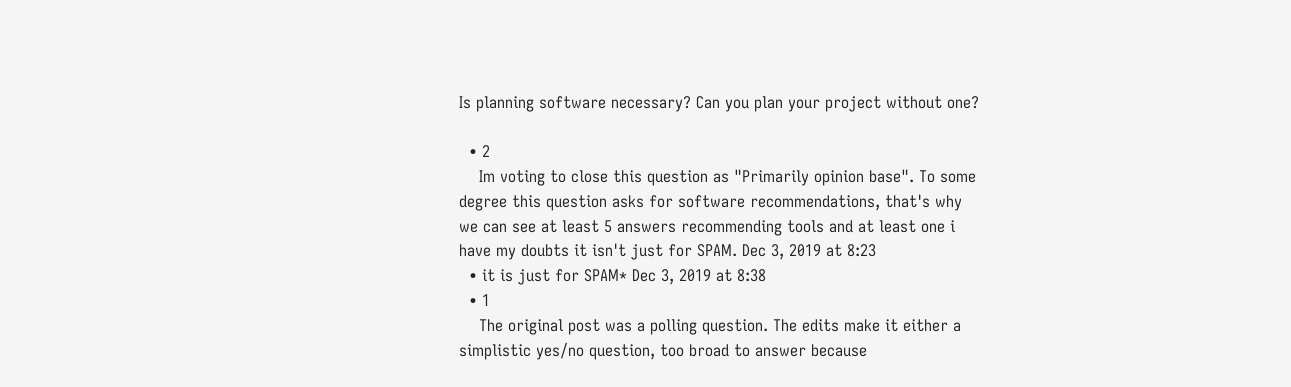Is planning software necessary? Can you plan your project without one?

  • 2
    Im voting to close this question as "Primarily opinion base". To some degree this question asks for software recommendations, that's why we can see at least 5 answers recommending tools and at least one i have my doubts it isn't just for SPAM. Dec 3, 2019 at 8:23
  • it is just for SPAM* Dec 3, 2019 at 8:38
  • 1
    The original post was a polling question. The edits make it either a simplistic yes/no question, too broad to answer because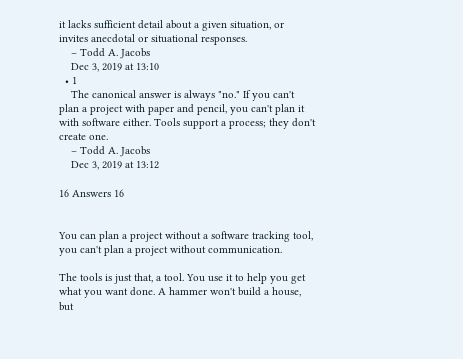it lacks sufficient detail about a given situation, or invites anecdotal or situational responses.
    – Todd A. Jacobs
    Dec 3, 2019 at 13:10
  • 1
    The canonical answer is always "no." If you can't plan a project with paper and pencil, you can't plan it with software either. Tools support a process; they don't create one.
    – Todd A. Jacobs
    Dec 3, 2019 at 13:12

16 Answers 16


You can plan a project without a software tracking tool, you can't plan a project without communication.

The tools is just that, a tool. You use it to help you get what you want done. A hammer won't build a house, but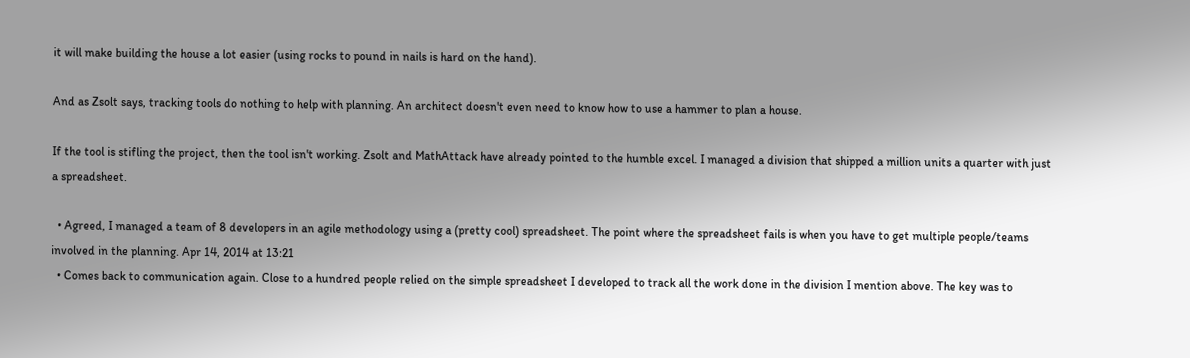it will make building the house a lot easier (using rocks to pound in nails is hard on the hand).

And as Zsolt says, tracking tools do nothing to help with planning. An architect doesn't even need to know how to use a hammer to plan a house.

If the tool is stifling the project, then the tool isn't working. Zsolt and MathAttack have already pointed to the humble excel. I managed a division that shipped a million units a quarter with just a spreadsheet.

  • Agreed, I managed a team of 8 developers in an agile methodology using a (pretty cool) spreadsheet. The point where the spreadsheet fails is when you have to get multiple people/teams involved in the planning. Apr 14, 2014 at 13:21
  • Comes back to communication again. Close to a hundred people relied on the simple spreadsheet I developed to track all the work done in the division I mention above. The key was to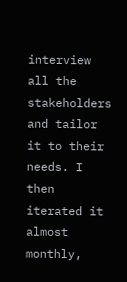interview all the stakeholders and tailor it to their needs. I then iterated it almost monthly,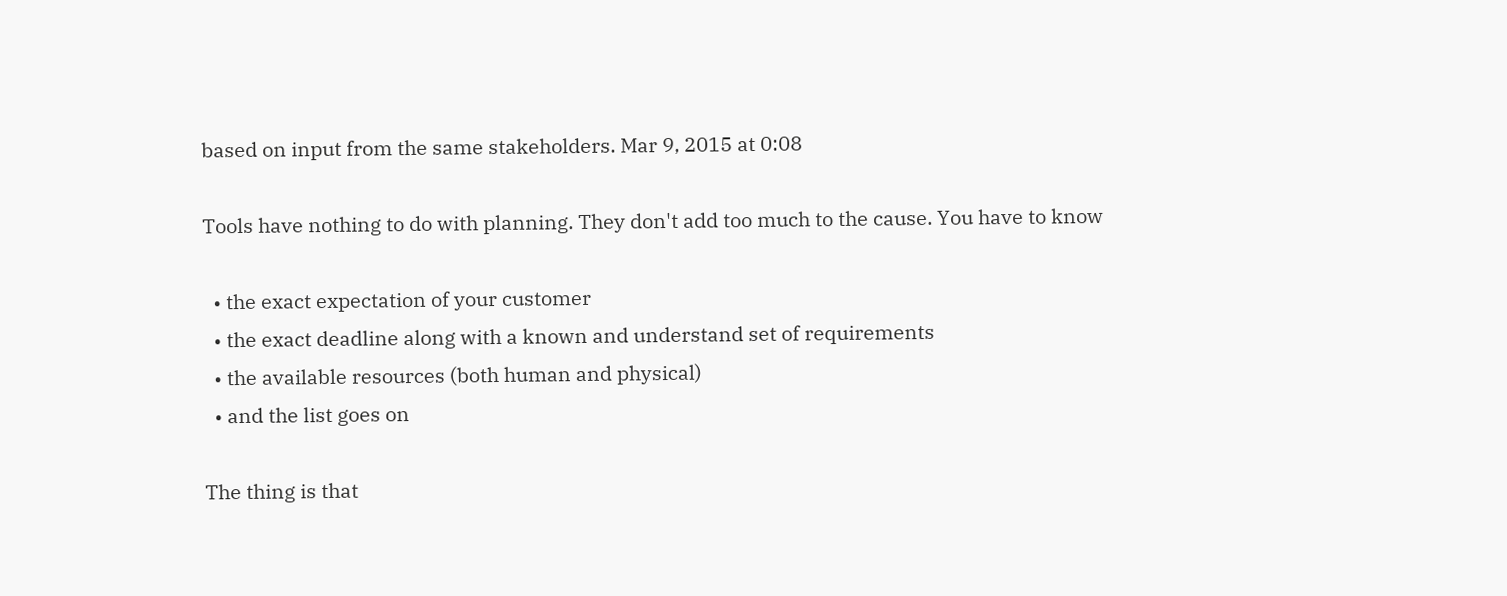based on input from the same stakeholders. Mar 9, 2015 at 0:08

Tools have nothing to do with planning. They don't add too much to the cause. You have to know

  • the exact expectation of your customer
  • the exact deadline along with a known and understand set of requirements
  • the available resources (both human and physical)
  • and the list goes on

The thing is that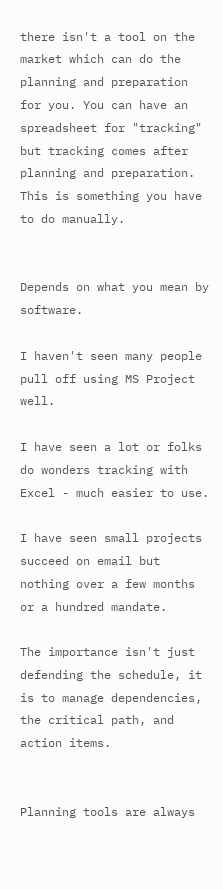there isn't a tool on the market which can do the planning and preparation for you. You can have an spreadsheet for "tracking" but tracking comes after planning and preparation. This is something you have to do manually.


Depends on what you mean by software.

I haven't seen many people pull off using MS Project well.

I have seen a lot or folks do wonders tracking with Excel - much easier to use.

I have seen small projects succeed on email but nothing over a few months or a hundred mandate.

The importance isn't just defending the schedule, it is to manage dependencies, the critical path, and action items.


Planning tools are always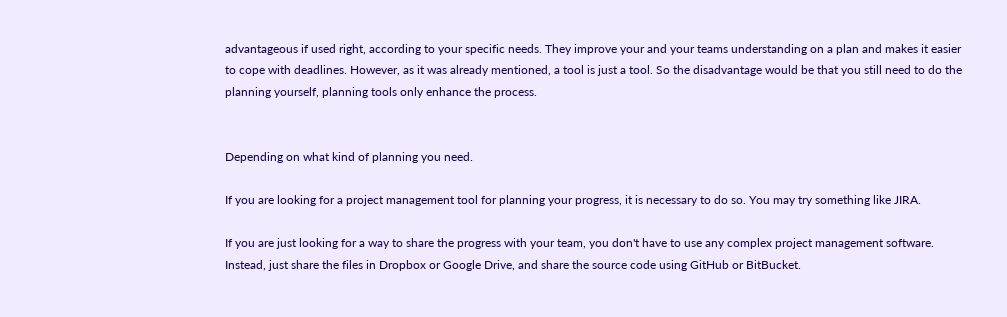advantageous if used right, according to your specific needs. They improve your and your teams understanding on a plan and makes it easier to cope with deadlines. However, as it was already mentioned, a tool is just a tool. So the disadvantage would be that you still need to do the planning yourself, planning tools only enhance the process.


Depending on what kind of planning you need.

If you are looking for a project management tool for planning your progress, it is necessary to do so. You may try something like JIRA.

If you are just looking for a way to share the progress with your team, you don't have to use any complex project management software. Instead, just share the files in Dropbox or Google Drive, and share the source code using GitHub or BitBucket.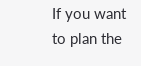If you want to plan the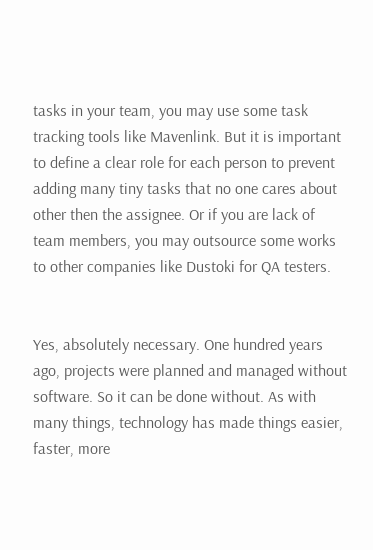tasks in your team, you may use some task tracking tools like Mavenlink. But it is important to define a clear role for each person to prevent adding many tiny tasks that no one cares about other then the assignee. Or if you are lack of team members, you may outsource some works to other companies like Dustoki for QA testers.


Yes, absolutely necessary. One hundred years ago, projects were planned and managed without software. So it can be done without. As with many things, technology has made things easier, faster, more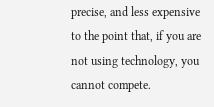precise, and less expensive to the point that, if you are not using technology, you cannot compete.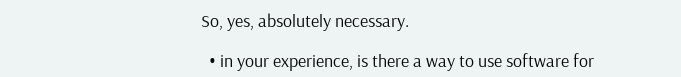So, yes, absolutely necessary.

  • in your experience, is there a way to use software for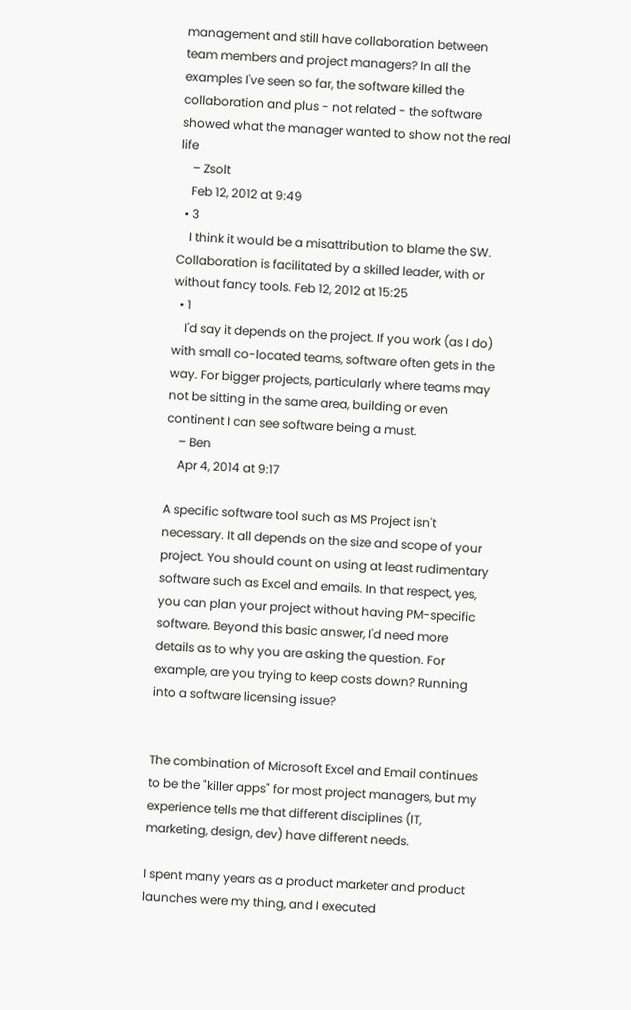management and still have collaboration between team members and project managers? In all the examples I've seen so far, the software killed the collaboration and plus - not related - the software showed what the manager wanted to show not the real life
    – Zsolt
    Feb 12, 2012 at 9:49
  • 3
    I think it would be a misattribution to blame the SW. Collaboration is facilitated by a skilled leader, with or without fancy tools. Feb 12, 2012 at 15:25
  • 1
    I'd say it depends on the project. If you work (as I do) with small co-located teams, software often gets in the way. For bigger projects, particularly where teams may not be sitting in the same area, building or even continent I can see software being a must.
    – Ben
    Apr 4, 2014 at 9:17

A specific software tool such as MS Project isn't necessary. It all depends on the size and scope of your project. You should count on using at least rudimentary software such as Excel and emails. In that respect, yes, you can plan your project without having PM-specific software. Beyond this basic answer, I'd need more details as to why you are asking the question. For example, are you trying to keep costs down? Running into a software licensing issue?


The combination of Microsoft Excel and Email continues to be the "killer apps" for most project managers, but my experience tells me that different disciplines (IT, marketing, design, dev) have different needs.

I spent many years as a product marketer and product launches were my thing, and I executed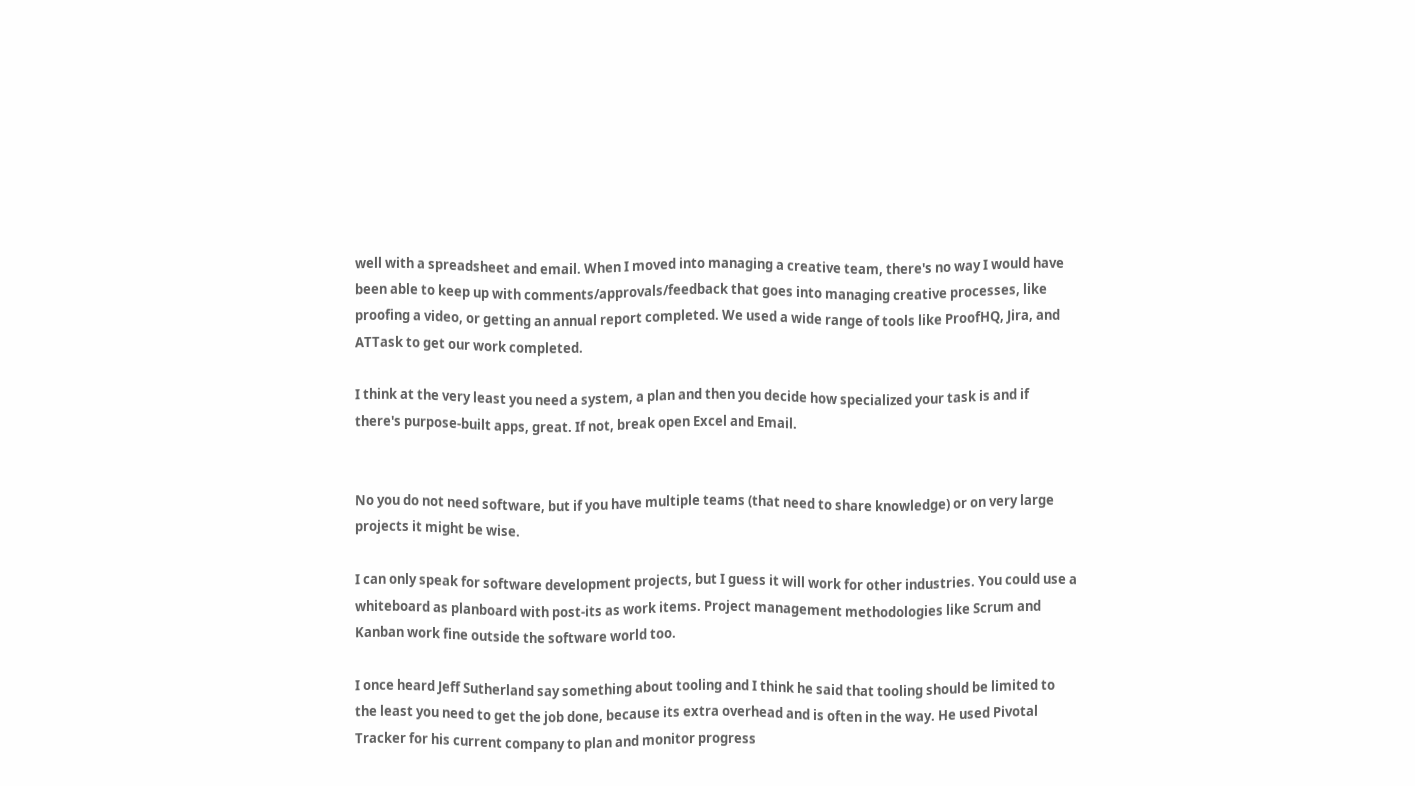well with a spreadsheet and email. When I moved into managing a creative team, there's no way I would have been able to keep up with comments/approvals/feedback that goes into managing creative processes, like proofing a video, or getting an annual report completed. We used a wide range of tools like ProofHQ, Jira, and ATTask to get our work completed.

I think at the very least you need a system, a plan and then you decide how specialized your task is and if there's purpose-built apps, great. If not, break open Excel and Email.


No you do not need software, but if you have multiple teams (that need to share knowledge) or on very large projects it might be wise.

I can only speak for software development projects, but I guess it will work for other industries. You could use a whiteboard as planboard with post-its as work items. Project management methodologies like Scrum and Kanban work fine outside the software world too.

I once heard Jeff Sutherland say something about tooling and I think he said that tooling should be limited to the least you need to get the job done, because its extra overhead and is often in the way. He used Pivotal Tracker for his current company to plan and monitor progress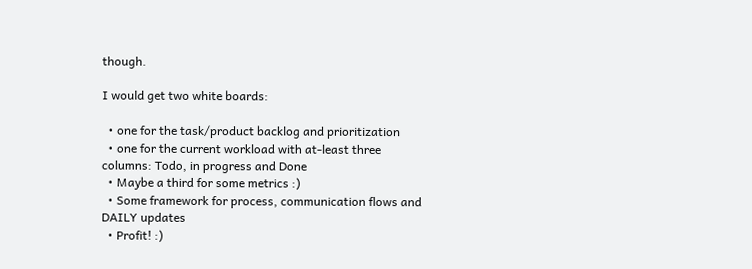though.

I would get two white boards:

  • one for the task/product backlog and prioritization
  • one for the current workload with at-least three columns: Todo, in progress and Done
  • Maybe a third for some metrics :)
  • Some framework for process, communication flows and DAILY updates
  • Profit! :)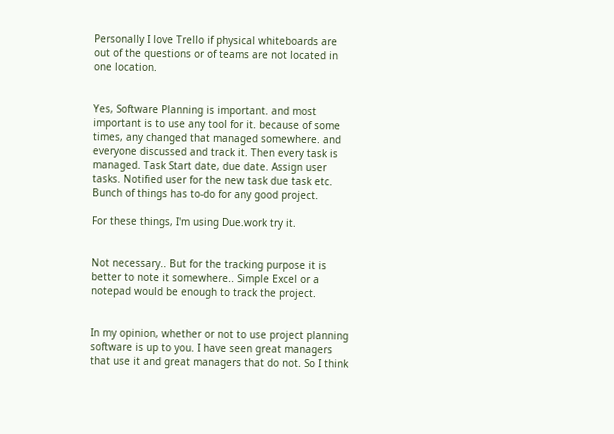Personally I love Trello if physical whiteboards are out of the questions or of teams are not located in one location.


Yes, Software Planning is important. and most important is to use any tool for it. because of some times, any changed that managed somewhere. and everyone discussed and track it. Then every task is managed. Task Start date, due date. Assign user tasks. Notified user for the new task due task etc. Bunch of things has to-do for any good project.

For these things, I'm using Due.work try it.


Not necessary.. But for the tracking purpose it is better to note it somewhere.. Simple Excel or a notepad would be enough to track the project.


In my opinion, whether or not to use project planning software is up to you. I have seen great managers that use it and great managers that do not. So I think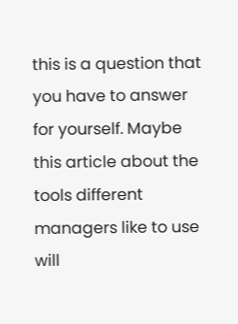this is a question that you have to answer for yourself. Maybe this article about the tools different managers like to use will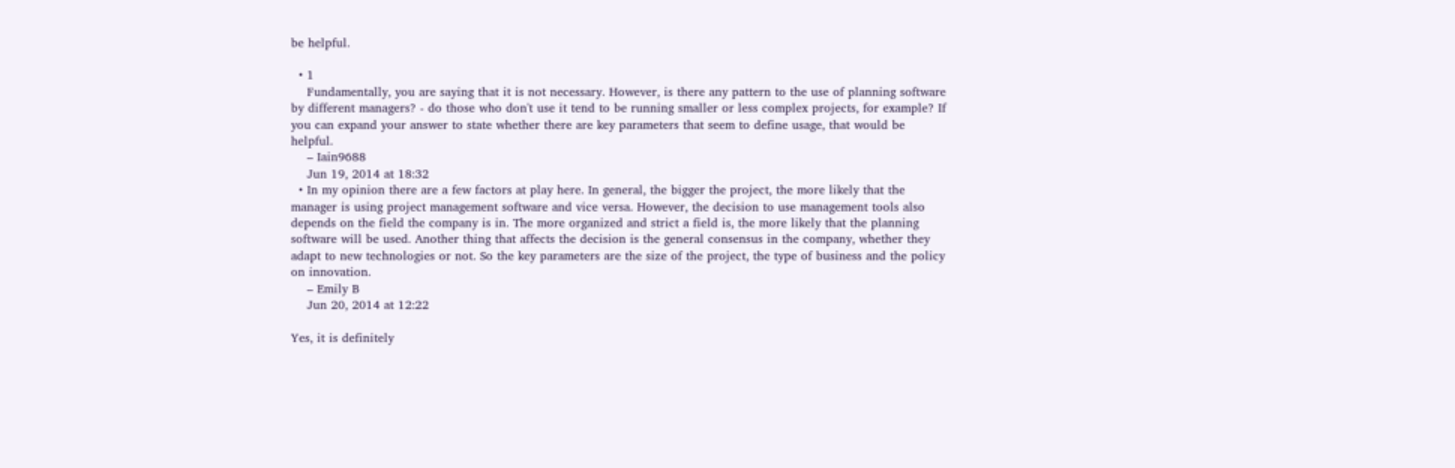be helpful.

  • 1
    Fundamentally, you are saying that it is not necessary. However, is there any pattern to the use of planning software by different managers? - do those who don't use it tend to be running smaller or less complex projects, for example? If you can expand your answer to state whether there are key parameters that seem to define usage, that would be helpful.
    – Iain9688
    Jun 19, 2014 at 18:32
  • In my opinion there are a few factors at play here. In general, the bigger the project, the more likely that the manager is using project management software and vice versa. However, the decision to use management tools also depends on the field the company is in. The more organized and strict a field is, the more likely that the planning software will be used. Another thing that affects the decision is the general consensus in the company, whether they adapt to new technologies or not. So the key parameters are the size of the project, the type of business and the policy on innovation.
    – Emily B
    Jun 20, 2014 at 12:22

Yes, it is definitely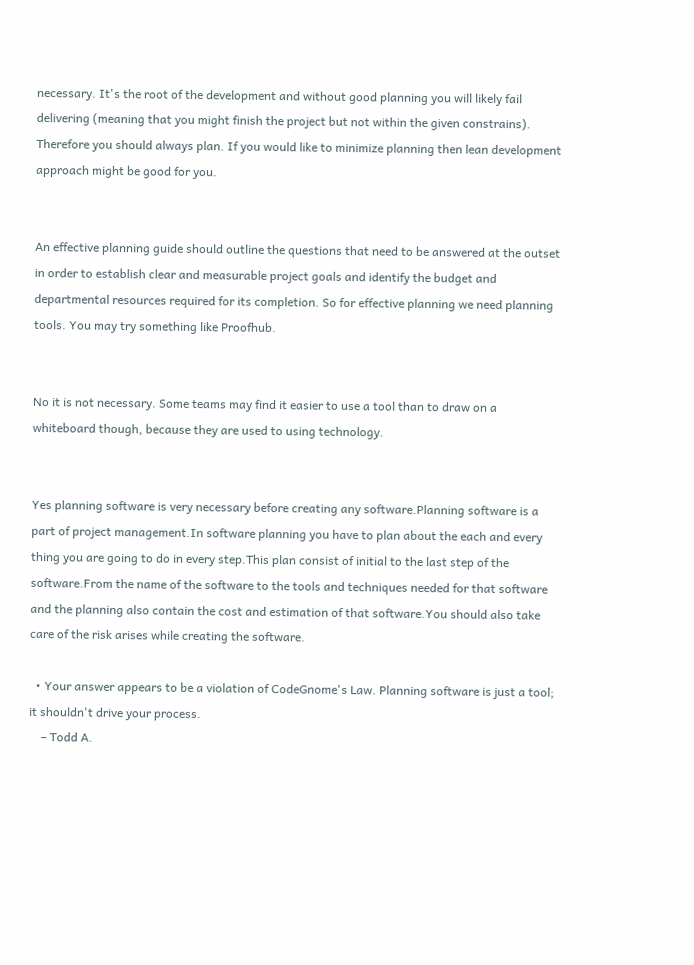necessary. It's the root of the development and without good planning you will likely fail delivering (meaning that you might finish the project but not within the given constrains). Therefore you should always plan. If you would like to minimize planning then lean development approach might be good for you.


An effective planning guide should outline the questions that need to be answered at the outset in order to establish clear and measurable project goals and identify the budget and departmental resources required for its completion. So for effective planning we need planning tools. You may try something like Proofhub.


No it is not necessary. Some teams may find it easier to use a tool than to draw on a whiteboard though, because they are used to using technology.


Yes planning software is very necessary before creating any software.Planning software is a part of project management.In software planning you have to plan about the each and every thing you are going to do in every step.This plan consist of initial to the last step of the software.From the name of the software to the tools and techniques needed for that software and the planning also contain the cost and estimation of that software.You should also take care of the risk arises while creating the software.

  • Your answer appears to be a violation of CodeGnome's Law. Planning software is just a tool; it shouldn't drive your process.
    – Todd A.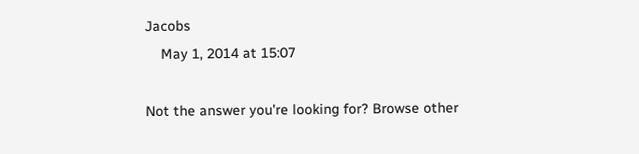Jacobs
    May 1, 2014 at 15:07

Not the answer you're looking for? Browse other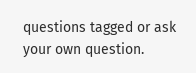questions tagged or ask your own question.